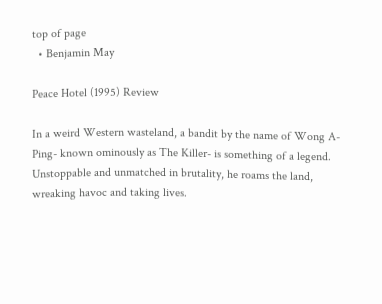top of page
  • Benjamin May

Peace Hotel (1995) Review

In a weird Western wasteland, a bandit by the name of Wong A-Ping- known ominously as The Killer- is something of a legend. Unstoppable and unmatched in brutality, he roams the land, wreaking havoc and taking lives.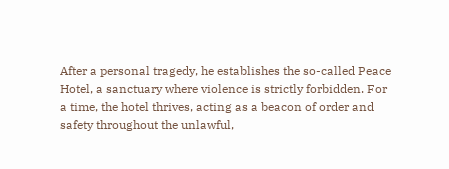After a personal tragedy, he establishes the so-called Peace Hotel, a sanctuary where violence is strictly forbidden. For a time, the hotel thrives, acting as a beacon of order and safety throughout the unlawful,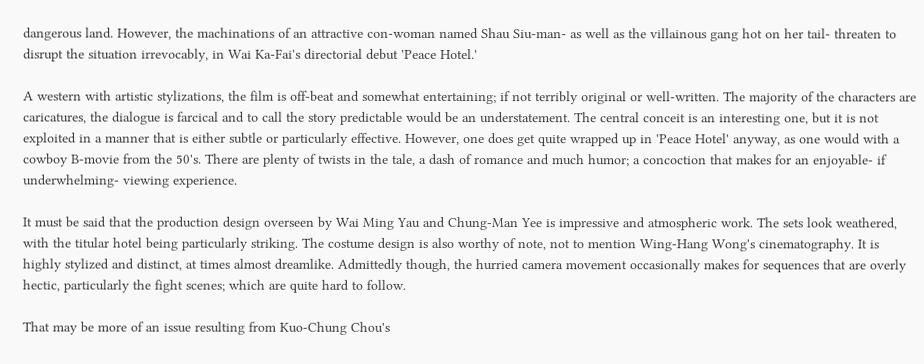dangerous land. However, the machinations of an attractive con-woman named Shau Siu-man- as well as the villainous gang hot on her tail- threaten to disrupt the situation irrevocably, in Wai Ka-Fai's directorial debut 'Peace Hotel.'

A western with artistic stylizations, the film is off-beat and somewhat entertaining; if not terribly original or well-written. The majority of the characters are caricatures, the dialogue is farcical and to call the story predictable would be an understatement. The central conceit is an interesting one, but it is not exploited in a manner that is either subtle or particularly effective. However, one does get quite wrapped up in 'Peace Hotel' anyway, as one would with a cowboy B-movie from the 50's. There are plenty of twists in the tale, a dash of romance and much humor; a concoction that makes for an enjoyable- if underwhelming- viewing experience.

It must be said that the production design overseen by Wai Ming Yau and Chung-Man Yee is impressive and atmospheric work. The sets look weathered, with the titular hotel being particularly striking. The costume design is also worthy of note, not to mention Wing-Hang Wong's cinematography. It is highly stylized and distinct, at times almost dreamlike. Admittedly though, the hurried camera movement occasionally makes for sequences that are overly hectic, particularly the fight scenes; which are quite hard to follow.

That may be more of an issue resulting from Kuo-Chung Chou's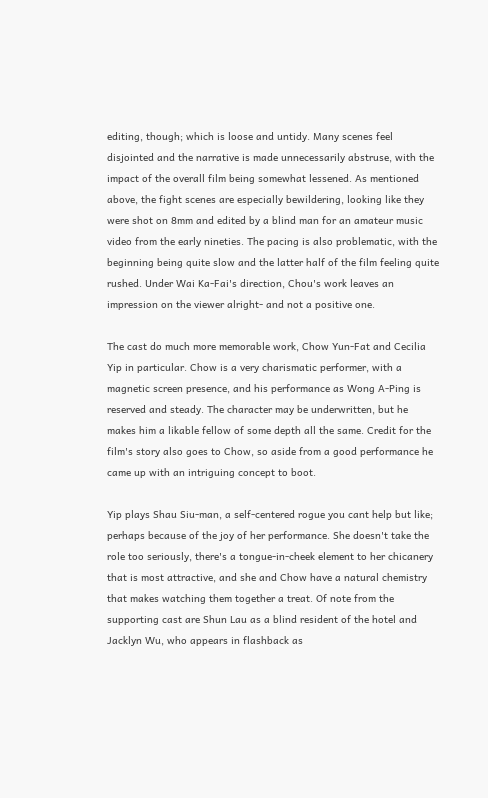editing, though; which is loose and untidy. Many scenes feel disjointed and the narrative is made unnecessarily abstruse, with the impact of the overall film being somewhat lessened. As mentioned above, the fight scenes are especially bewildering, looking like they were shot on 8mm and edited by a blind man for an amateur music video from the early nineties. The pacing is also problematic, with the beginning being quite slow and the latter half of the film feeling quite rushed. Under Wai Ka-Fai's direction, Chou's work leaves an impression on the viewer alright- and not a positive one.

The cast do much more memorable work, Chow Yun-Fat and Cecilia Yip in particular. Chow is a very charismatic performer, with a magnetic screen presence, and his performance as Wong A-Ping is reserved and steady. The character may be underwritten, but he makes him a likable fellow of some depth all the same. Credit for the film's story also goes to Chow, so aside from a good performance he came up with an intriguing concept to boot.

Yip plays Shau Siu-man, a self-centered rogue you cant help but like; perhaps because of the joy of her performance. She doesn't take the role too seriously, there's a tongue-in-cheek element to her chicanery that is most attractive, and she and Chow have a natural chemistry that makes watching them together a treat. Of note from the supporting cast are Shun Lau as a blind resident of the hotel and Jacklyn Wu, who appears in flashback as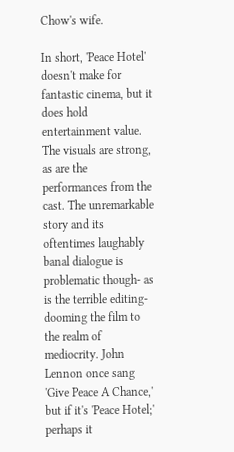Chow's wife.

In short, 'Peace Hotel' doesn't make for fantastic cinema, but it does hold entertainment value. The visuals are strong, as are the performances from the cast. The unremarkable story and its oftentimes laughably banal dialogue is problematic though- as is the terrible editing- dooming the film to the realm of mediocrity. John Lennon once sang 'Give Peace A Chance,' but if it's 'Peace Hotel;' perhaps it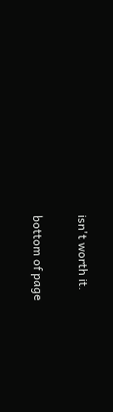isn't worth it.


bottom of page